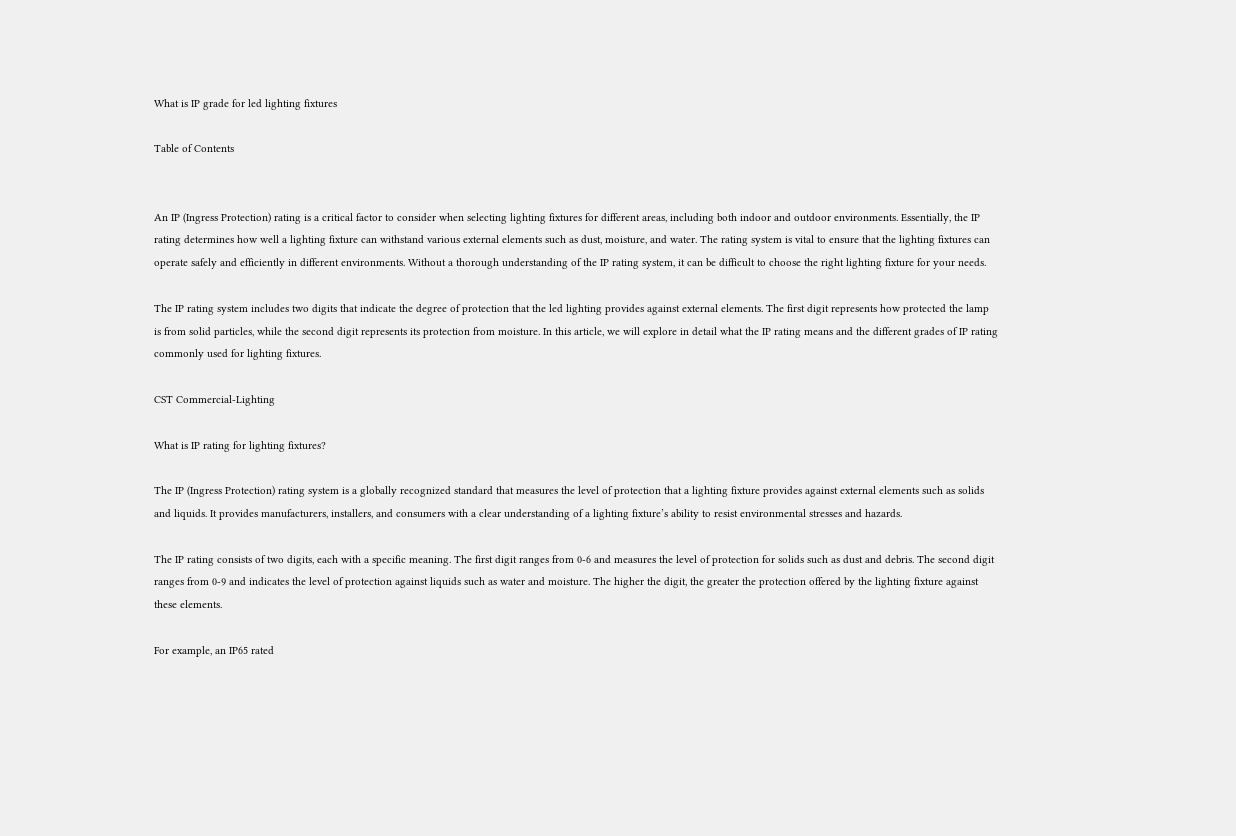What is IP grade for led lighting fixtures

Table of Contents


An IP (Ingress Protection) rating is a critical factor to consider when selecting lighting fixtures for different areas, including both indoor and outdoor environments. Essentially, the IP rating determines how well a lighting fixture can withstand various external elements such as dust, moisture, and water. The rating system is vital to ensure that the lighting fixtures can operate safely and efficiently in different environments. Without a thorough understanding of the IP rating system, it can be difficult to choose the right lighting fixture for your needs.

The IP rating system includes two digits that indicate the degree of protection that the led lighting provides against external elements. The first digit represents how protected the lamp is from solid particles, while the second digit represents its protection from moisture. In this article, we will explore in detail what the IP rating means and the different grades of IP rating commonly used for lighting fixtures.

CST Commercial-Lighting

What is IP rating for lighting fixtures?

The IP (Ingress Protection) rating system is a globally recognized standard that measures the level of protection that a lighting fixture provides against external elements such as solids and liquids. It provides manufacturers, installers, and consumers with a clear understanding of a lighting fixture’s ability to resist environmental stresses and hazards.

The IP rating consists of two digits, each with a specific meaning. The first digit ranges from 0-6 and measures the level of protection for solids such as dust and debris. The second digit ranges from 0-9 and indicates the level of protection against liquids such as water and moisture. The higher the digit, the greater the protection offered by the lighting fixture against these elements.

For example, an IP65 rated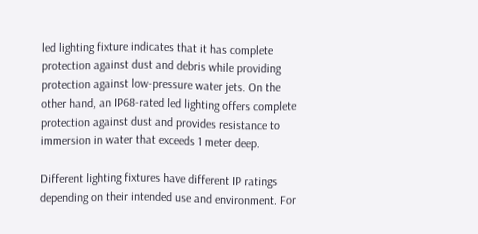led lighting fixture indicates that it has complete protection against dust and debris while providing protection against low-pressure water jets. On the other hand, an IP68-rated led lighting offers complete protection against dust and provides resistance to immersion in water that exceeds 1 meter deep.

Different lighting fixtures have different IP ratings depending on their intended use and environment. For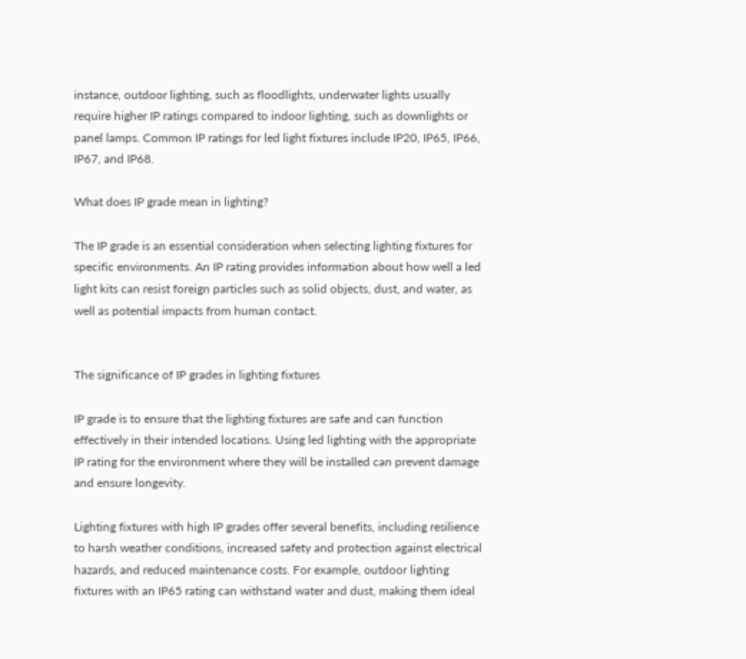instance, outdoor lighting, such as floodlights, underwater lights usually require higher IP ratings compared to indoor lighting, such as downlights or panel lamps. Common IP ratings for led light fixtures include IP20, IP65, IP66, IP67, and IP68.

What does IP grade mean in lighting?

The IP grade is an essential consideration when selecting lighting fixtures for specific environments. An IP rating provides information about how well a led light kits can resist foreign particles such as solid objects, dust, and water, as well as potential impacts from human contact.


The significance of IP grades in lighting fixtures

IP grade is to ensure that the lighting fixtures are safe and can function effectively in their intended locations. Using led lighting with the appropriate IP rating for the environment where they will be installed can prevent damage and ensure longevity.

Lighting fixtures with high IP grades offer several benefits, including resilience to harsh weather conditions, increased safety and protection against electrical hazards, and reduced maintenance costs. For example, outdoor lighting fixtures with an IP65 rating can withstand water and dust, making them ideal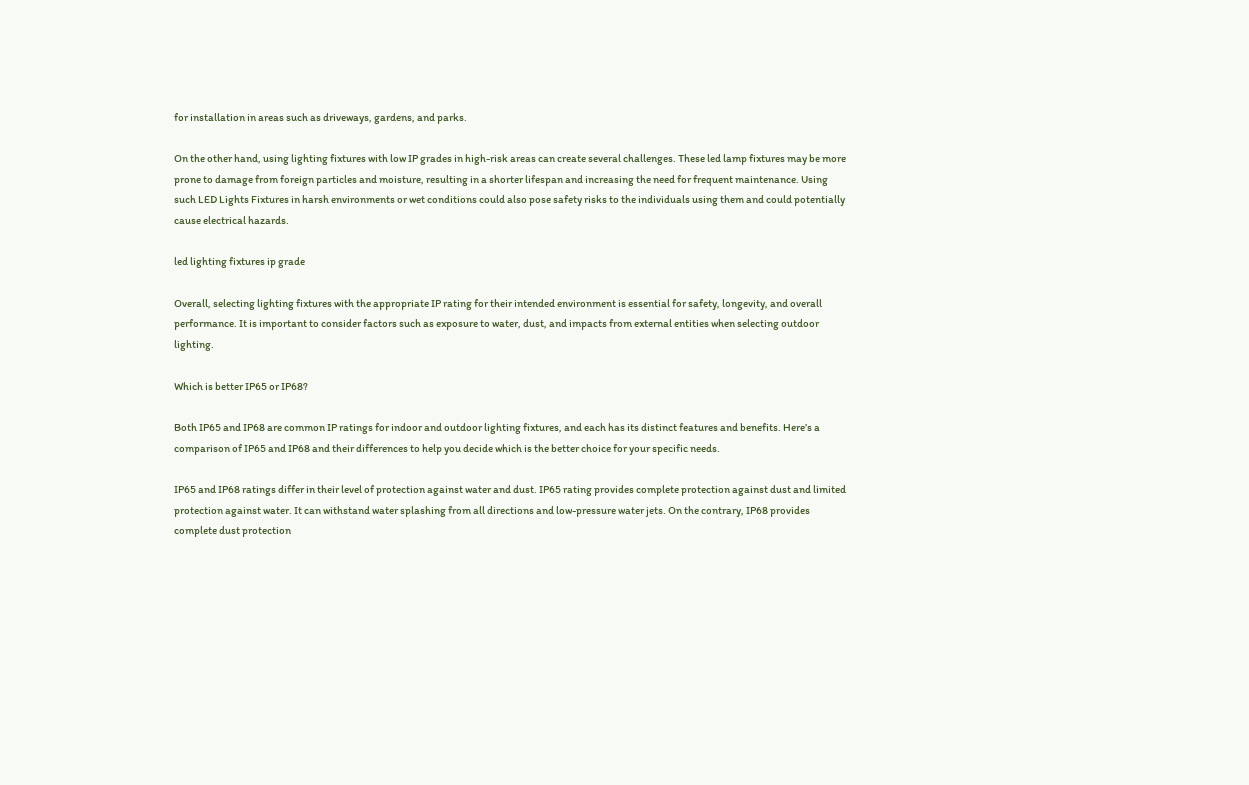for installation in areas such as driveways, gardens, and parks.

On the other hand, using lighting fixtures with low IP grades in high-risk areas can create several challenges. These led lamp fixtures may be more prone to damage from foreign particles and moisture, resulting in a shorter lifespan and increasing the need for frequent maintenance. Using such LED Lights Fixtures in harsh environments or wet conditions could also pose safety risks to the individuals using them and could potentially cause electrical hazards.

led lighting fixtures ip grade

Overall, selecting lighting fixtures with the appropriate IP rating for their intended environment is essential for safety, longevity, and overall performance. It is important to consider factors such as exposure to water, dust, and impacts from external entities when selecting outdoor lighting.

Which is better IP65 or IP68?

Both IP65 and IP68 are common IP ratings for indoor and outdoor lighting fixtures, and each has its distinct features and benefits. Here’s a comparison of IP65 and IP68 and their differences to help you decide which is the better choice for your specific needs.

IP65 and IP68 ratings differ in their level of protection against water and dust. IP65 rating provides complete protection against dust and limited protection against water. It can withstand water splashing from all directions and low-pressure water jets. On the contrary, IP68 provides complete dust protection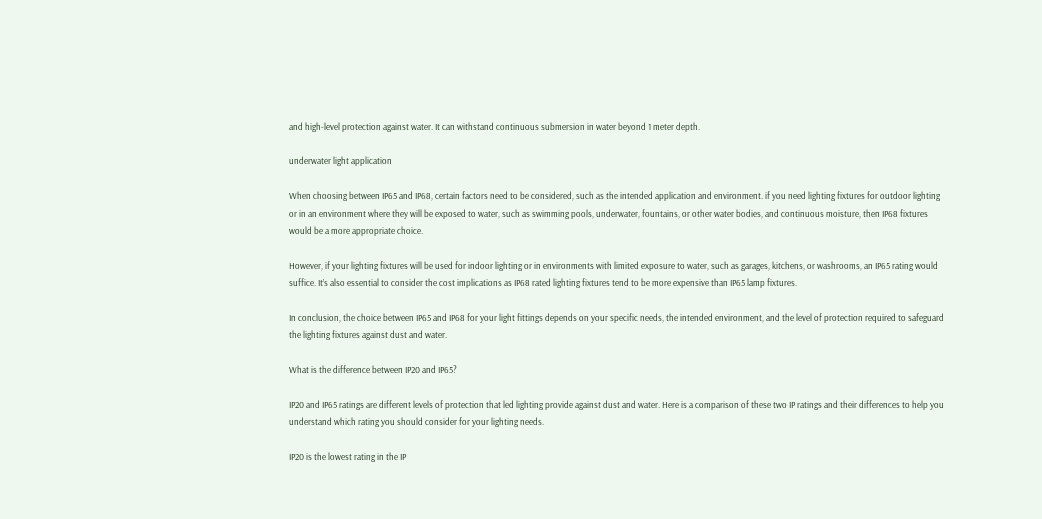and high-level protection against water. It can withstand continuous submersion in water beyond 1 meter depth.

underwater light application

When choosing between IP65 and IP68, certain factors need to be considered, such as the intended application and environment. if you need lighting fixtures for outdoor lighting or in an environment where they will be exposed to water, such as swimming pools, underwater, fountains, or other water bodies, and continuous moisture, then IP68 fixtures would be a more appropriate choice.

However, if your lighting fixtures will be used for indoor lighting or in environments with limited exposure to water, such as garages, kitchens, or washrooms, an IP65 rating would suffice. It’s also essential to consider the cost implications as IP68 rated lighting fixtures tend to be more expensive than IP65 lamp fixtures.

In conclusion, the choice between IP65 and IP68 for your light fittings depends on your specific needs, the intended environment, and the level of protection required to safeguard the lighting fixtures against dust and water.

What is the difference between IP20 and IP65?

IP20 and IP65 ratings are different levels of protection that led lighting provide against dust and water. Here is a comparison of these two IP ratings and their differences to help you understand which rating you should consider for your lighting needs.

IP20 is the lowest rating in the IP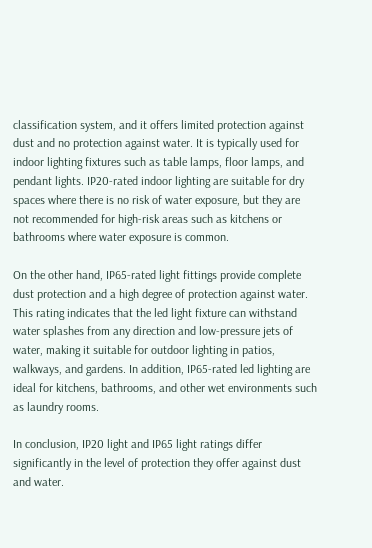classification system, and it offers limited protection against dust and no protection against water. It is typically used for indoor lighting fixtures such as table lamps, floor lamps, and pendant lights. IP20-rated indoor lighting are suitable for dry spaces where there is no risk of water exposure, but they are not recommended for high-risk areas such as kitchens or bathrooms where water exposure is common.

On the other hand, IP65-rated light fittings provide complete dust protection and a high degree of protection against water. This rating indicates that the led light fixture can withstand water splashes from any direction and low-pressure jets of water, making it suitable for outdoor lighting in patios, walkways, and gardens. In addition, IP65-rated led lighting are ideal for kitchens, bathrooms, and other wet environments such as laundry rooms.

In conclusion, IP20 light and IP65 light ratings differ significantly in the level of protection they offer against dust and water.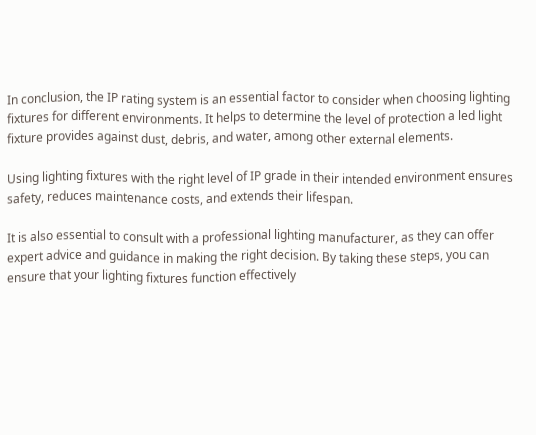In conclusion, the IP rating system is an essential factor to consider when choosing lighting fixtures for different environments. It helps to determine the level of protection a led light fixture provides against dust, debris, and water, among other external elements.

Using lighting fixtures with the right level of IP grade in their intended environment ensures safety, reduces maintenance costs, and extends their lifespan.

It is also essential to consult with a professional lighting manufacturer, as they can offer expert advice and guidance in making the right decision. By taking these steps, you can ensure that your lighting fixtures function effectively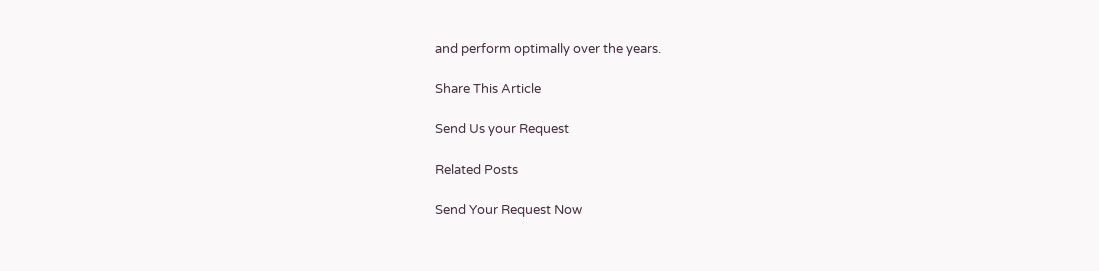and perform optimally over the years.

Share This Article

Send Us your Request

Related Posts

Send Your Request Now